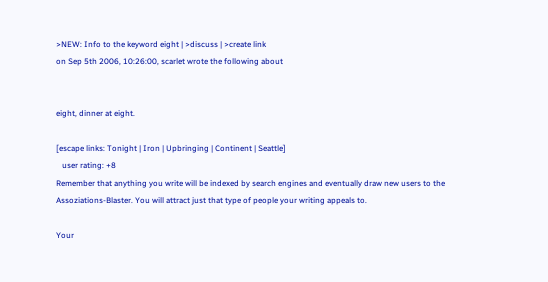>NEW: Info to the keyword eight | >discuss | >create link
on Sep 5th 2006, 10:26:00, scarlet wrote the following about


eight, dinner at eight.

[escape links: Tonight | Iron | Upbringing | Continent | Seattle]
   user rating: +8
Remember that anything you write will be indexed by search engines and eventually draw new users to the Assoziations-Blaster. You will attract just that type of people your writing appeals to.

Your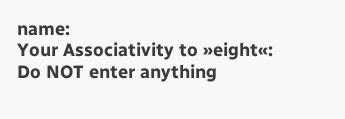name:
Your Associativity to »eight«:
Do NOT enter anything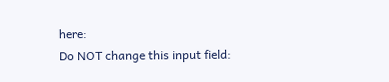here:
Do NOT change this input field: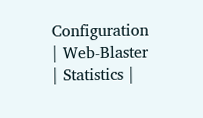Configuration | Web-Blaster | Statistics |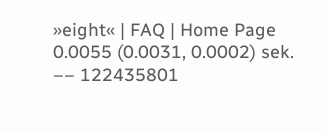»eight« | FAQ | Home Page
0.0055 (0.0031, 0.0002) sek. –– 122435801